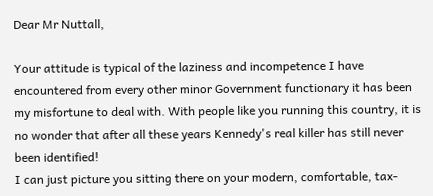Dear Mr Nuttall,

Your attitude is typical of the laziness and incompetence I have encountered from every other minor Government functionary it has been my misfortune to deal with. With people like you running this country, it is no wonder that after all these years Kennedy's real killer has still never been identified!
I can just picture you sitting there on your modern, comfortable, tax-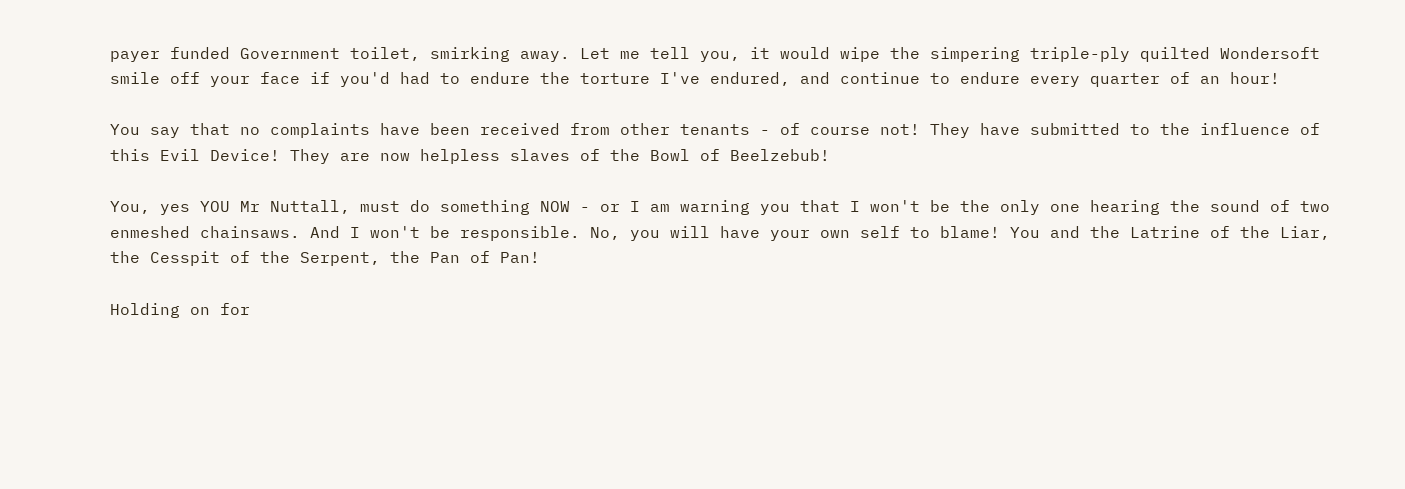payer funded Government toilet, smirking away. Let me tell you, it would wipe the simpering triple-ply quilted Wondersoft smile off your face if you'd had to endure the torture I've endured, and continue to endure every quarter of an hour!

You say that no complaints have been received from other tenants - of course not! They have submitted to the influence of this Evil Device! They are now helpless slaves of the Bowl of Beelzebub!

You, yes YOU Mr Nuttall, must do something NOW - or I am warning you that I won't be the only one hearing the sound of two enmeshed chainsaws. And I won't be responsible. No, you will have your own self to blame! You and the Latrine of the Liar, the Cesspit of the Serpent, the Pan of Pan!

Holding on for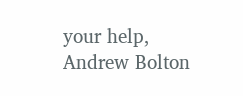your help,
Andrew Bolton